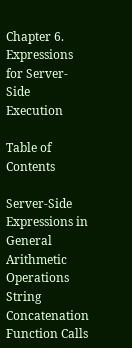Chapter 6. Expressions for Server-Side Execution

Table of Contents

Server-Side Expressions in General
Arithmetic Operations
String Concatenation
Function Calls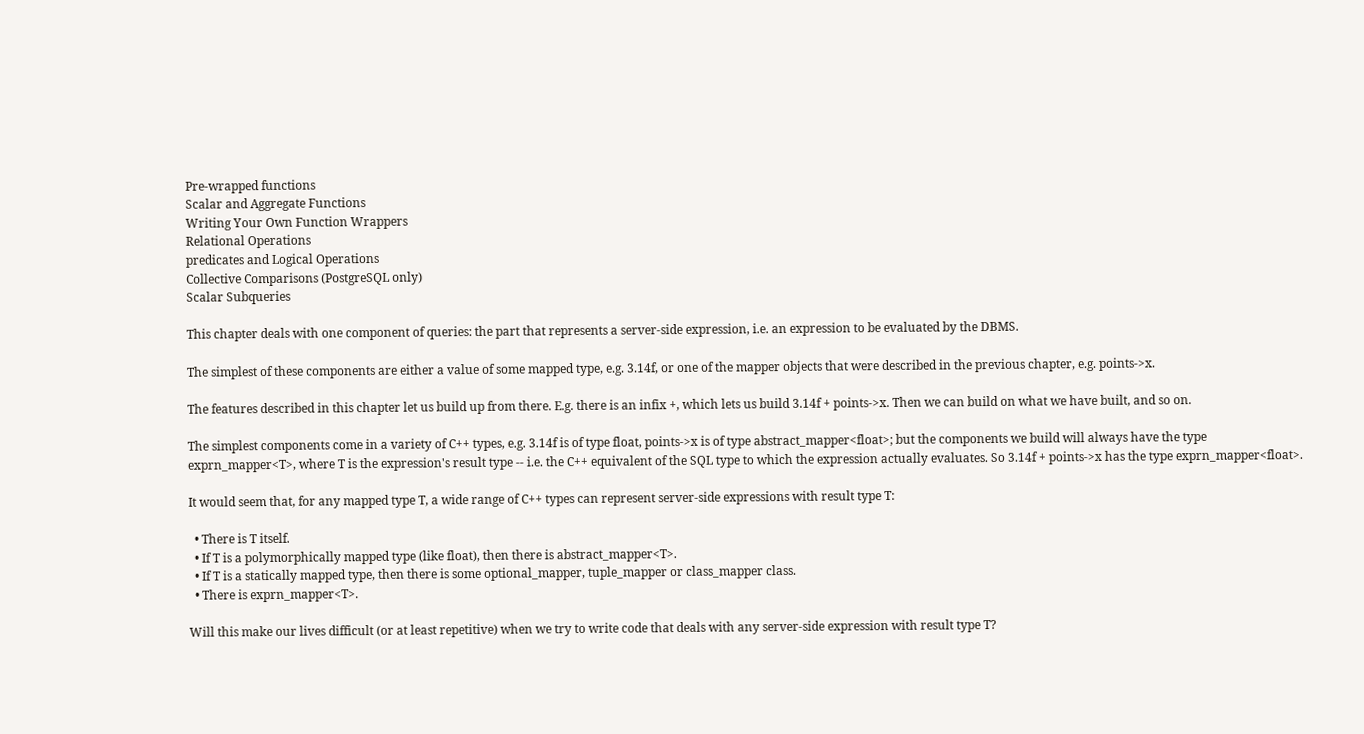Pre-wrapped functions
Scalar and Aggregate Functions
Writing Your Own Function Wrappers
Relational Operations
predicates and Logical Operations
Collective Comparisons (PostgreSQL only)
Scalar Subqueries

This chapter deals with one component of queries: the part that represents a server-side expression, i.e. an expression to be evaluated by the DBMS.

The simplest of these components are either a value of some mapped type, e.g. 3.14f, or one of the mapper objects that were described in the previous chapter, e.g. points->x.

The features described in this chapter let us build up from there. E.g. there is an infix +, which lets us build 3.14f + points->x. Then we can build on what we have built, and so on.

The simplest components come in a variety of C++ types, e.g. 3.14f is of type float, points->x is of type abstract_mapper<float>; but the components we build will always have the type exprn_mapper<T>, where T is the expression's result type -- i.e. the C++ equivalent of the SQL type to which the expression actually evaluates. So 3.14f + points->x has the type exprn_mapper<float>.

It would seem that, for any mapped type T, a wide range of C++ types can represent server-side expressions with result type T:

  • There is T itself.
  • If T is a polymorphically mapped type (like float), then there is abstract_mapper<T>.
  • If T is a statically mapped type, then there is some optional_mapper, tuple_mapper or class_mapper class.
  • There is exprn_mapper<T>.

Will this make our lives difficult (or at least repetitive) when we try to write code that deals with any server-side expression with result type T?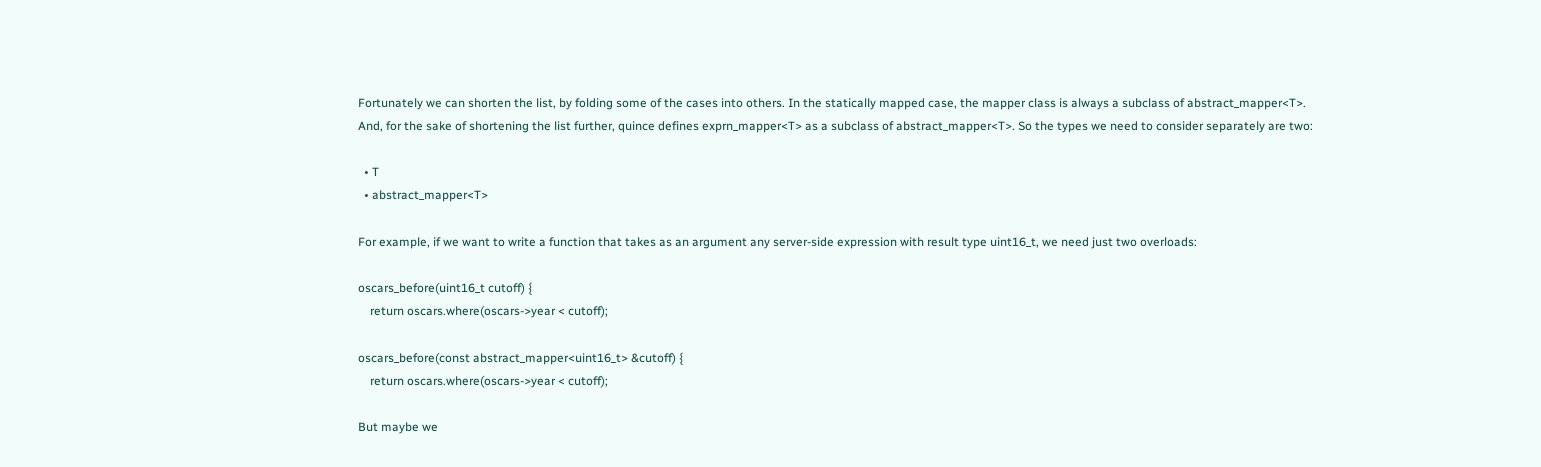Fortunately we can shorten the list, by folding some of the cases into others. In the statically mapped case, the mapper class is always a subclass of abstract_mapper<T>. And, for the sake of shortening the list further, quince defines exprn_mapper<T> as a subclass of abstract_mapper<T>. So the types we need to consider separately are two:

  • T
  • abstract_mapper<T>

For example, if we want to write a function that takes as an argument any server-side expression with result type uint16_t, we need just two overloads:

oscars_before(uint16_t cutoff) {
    return oscars.where(oscars->year < cutoff);

oscars_before(const abstract_mapper<uint16_t> &cutoff) {
    return oscars.where(oscars->year < cutoff);

But maybe we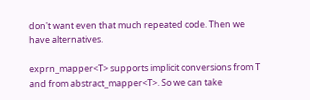don't want even that much repeated code. Then we have alternatives.

exprn_mapper<T> supports implicit conversions from T and from abstract_mapper<T>. So we can take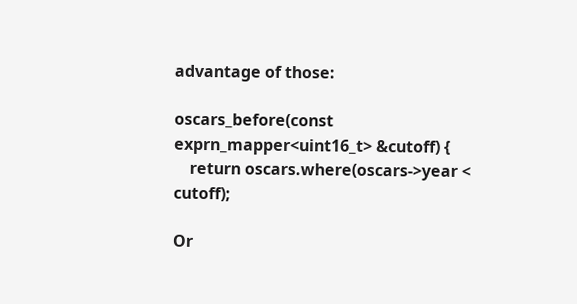advantage of those:

oscars_before(const exprn_mapper<uint16_t> &cutoff) {
    return oscars.where(oscars->year < cutoff);

Or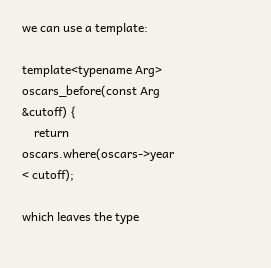we can use a template:

template<typename Arg>
oscars_before(const Arg &cutoff) {
    return oscars.where(oscars->year < cutoff);

which leaves the type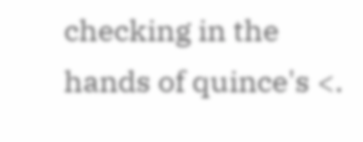checking in the hands of quince's <.